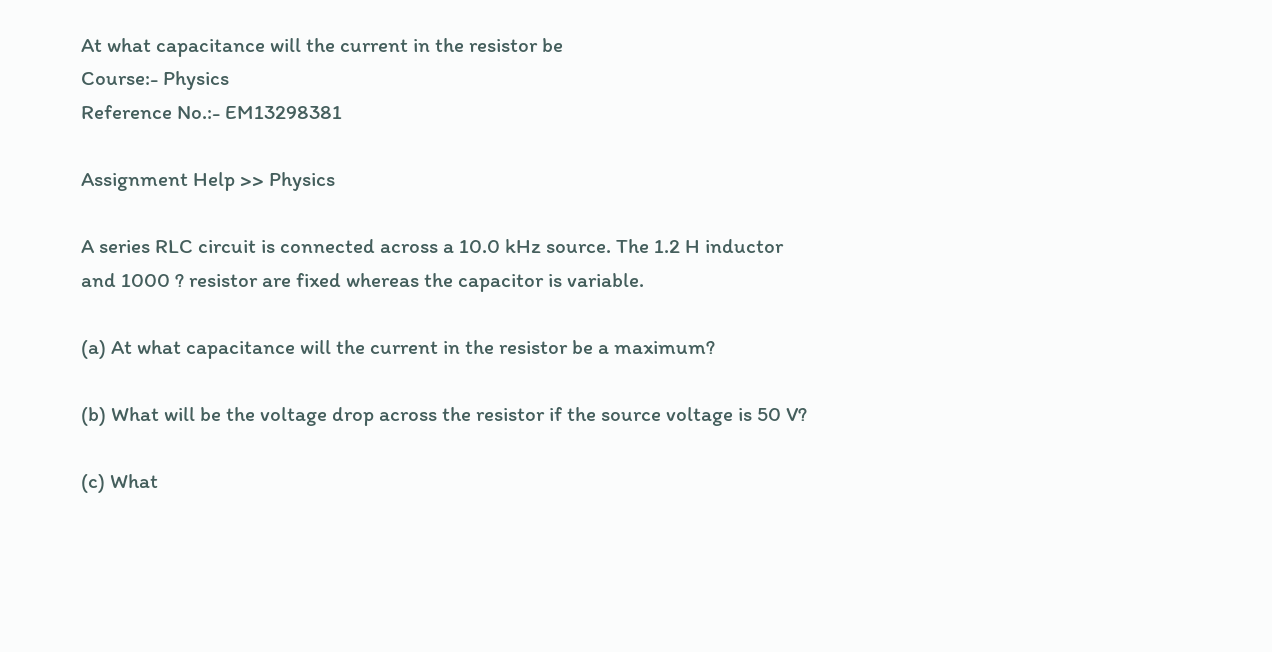At what capacitance will the current in the resistor be
Course:- Physics
Reference No.:- EM13298381

Assignment Help >> Physics

A series RLC circuit is connected across a 10.0 kHz source. The 1.2 H inductor and 1000 ? resistor are fixed whereas the capacitor is variable.

(a) At what capacitance will the current in the resistor be a maximum?

(b) What will be the voltage drop across the resistor if the source voltage is 50 V?

(c) What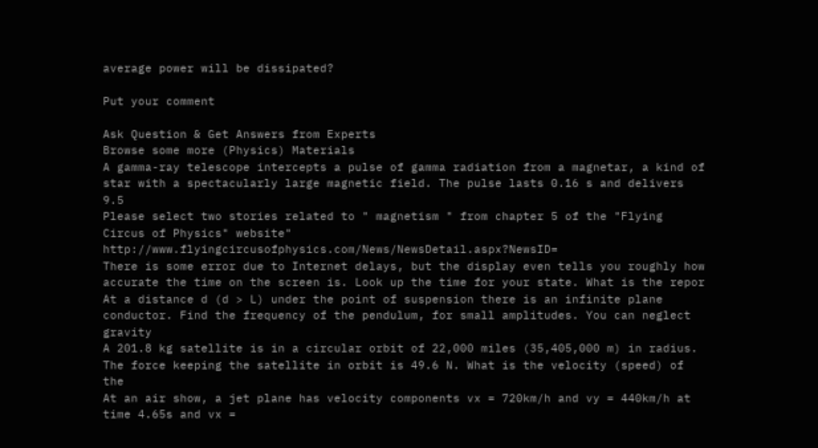average power will be dissipated?

Put your comment

Ask Question & Get Answers from Experts
Browse some more (Physics) Materials
A gamma-ray telescope intercepts a pulse of gamma radiation from a magnetar, a kind of star with a spectacularly large magnetic field. The pulse lasts 0.16 s and delivers 9.5
Please select two stories related to " magnetism " from chapter 5 of the "Flying Circus of Physics" website" http://www.flyingcircusofphysics.com/News/NewsDetail.aspx?NewsID=
There is some error due to Internet delays, but the display even tells you roughly how accurate the time on the screen is. Look up the time for your state. What is the repor
At a distance d (d > L) under the point of suspension there is an infinite plane conductor. Find the frequency of the pendulum, for small amplitudes. You can neglect gravity
A 201.8 kg satellite is in a circular orbit of 22,000 miles (35,405,000 m) in radius. The force keeping the satellite in orbit is 49.6 N. What is the velocity (speed) of the
At an air show, a jet plane has velocity components vx = 720km/h and vy = 440km/h at time 4.65s and vx =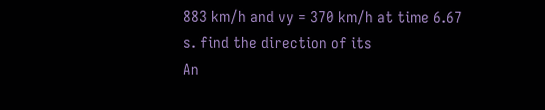883 km/h and vy = 370 km/h at time 6.67 s. find the direction of its
An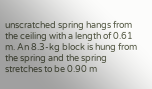unscratched spring hangs from the ceiling with a length of 0.61 m. An 8.3-kg block is hung from the spring and the spring stretches to be 0.90 m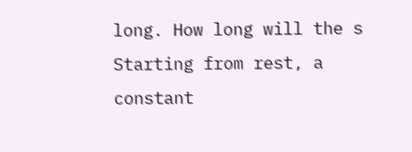long. How long will the s
Starting from rest, a constant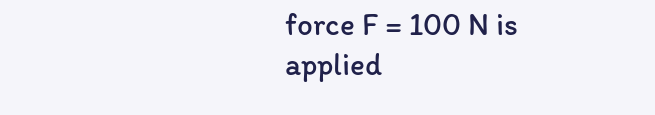force F = 100 N is applied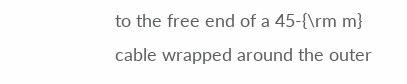to the free end of a 45-{\rm m} cable wrapped around the outer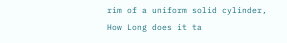rim of a uniform solid cylinder, How Long does it ta